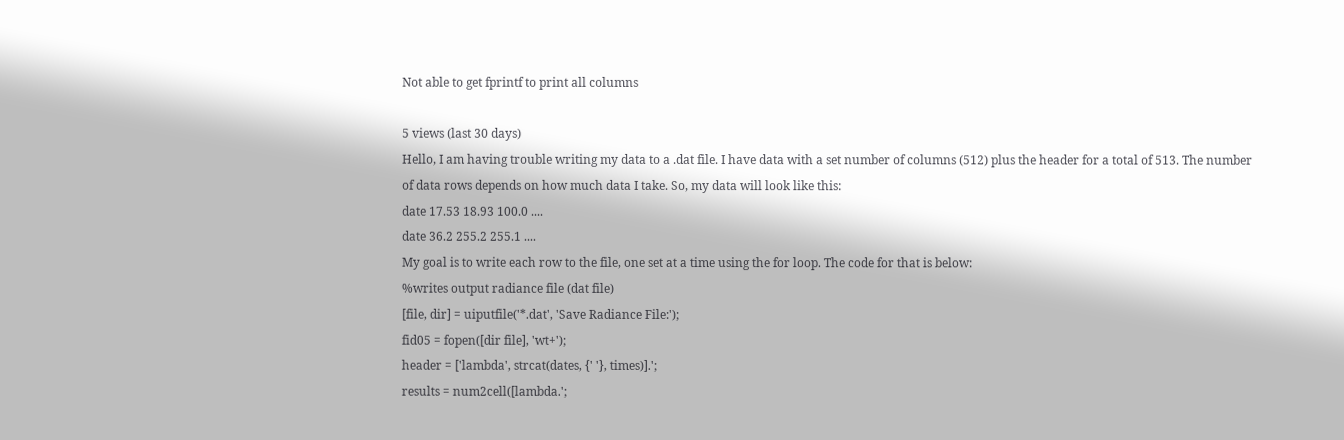Not able to get fprintf to print all columns

5 views (last 30 days)
Hello, I am having trouble writing my data to a .dat file. I have data with a set number of columns (512) plus the header for a total of 513. The number of data rows depends on how much data I take. So, my data will look like this:
date 17.53 18.93 100.0 ....
date 36.2 255.2 255.1 ....
My goal is to write each row to the file, one set at a time using the for loop. The code for that is below:
%writes output radiance file (dat file)
[file, dir] = uiputfile('*.dat', 'Save Radiance File:');
fid05 = fopen([dir file], 'wt+');
header = ['lambda', strcat(dates, {' '}, times)].';
results = num2cell([lambda.';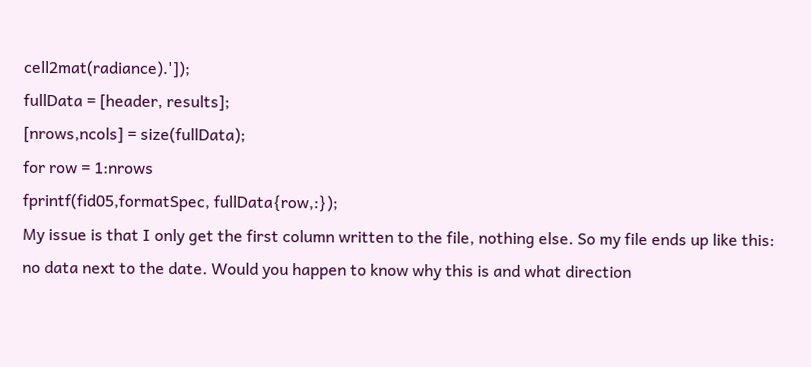cell2mat(radiance).']);
fullData = [header, results];
[nrows,ncols] = size(fullData);
for row = 1:nrows
fprintf(fid05,formatSpec, fullData{row,:});
My issue is that I only get the first column written to the file, nothing else. So my file ends up like this:
no data next to the date. Would you happen to know why this is and what direction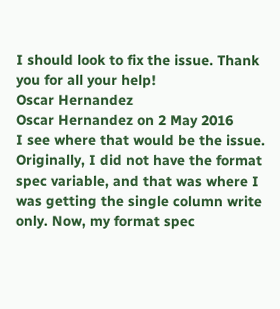I should look to fix the issue. Thank you for all your help!
Oscar Hernandez
Oscar Hernandez on 2 May 2016
I see where that would be the issue. Originally, I did not have the format spec variable, and that was where I was getting the single column write only. Now, my format spec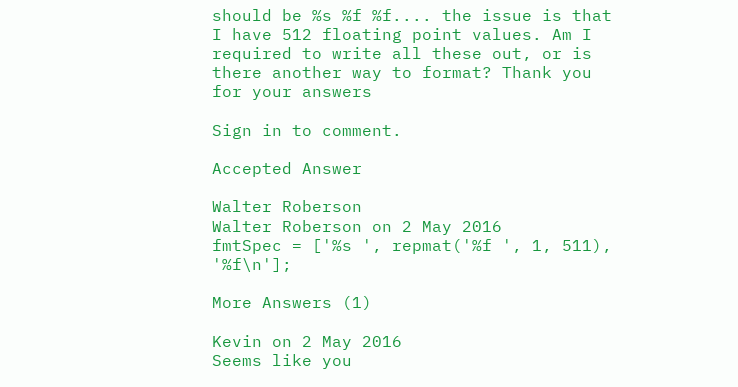should be %s %f %f.... the issue is that I have 512 floating point values. Am I required to write all these out, or is there another way to format? Thank you for your answers

Sign in to comment.

Accepted Answer

Walter Roberson
Walter Roberson on 2 May 2016
fmtSpec = ['%s ', repmat('%f ', 1, 511), '%f\n'];

More Answers (1)

Kevin on 2 May 2016
Seems like you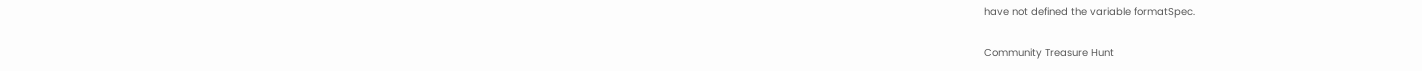have not defined the variable formatSpec.

Community Treasure Hunt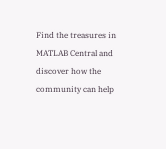Find the treasures in MATLAB Central and discover how the community can help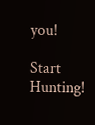you!

Start Hunting!